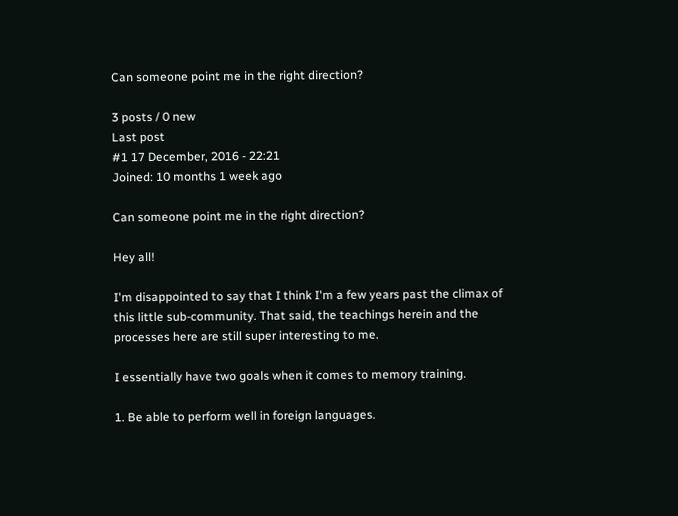Can someone point me in the right direction?

3 posts / 0 new
Last post
#1 17 December, 2016 - 22:21
Joined: 10 months 1 week ago

Can someone point me in the right direction?

Hey all!

I'm disappointed to say that I think I'm a few years past the climax of this little sub-community. That said, the teachings herein and the processes here are still super interesting to me.

I essentially have two goals when it comes to memory training.

1. Be able to perform well in foreign languages.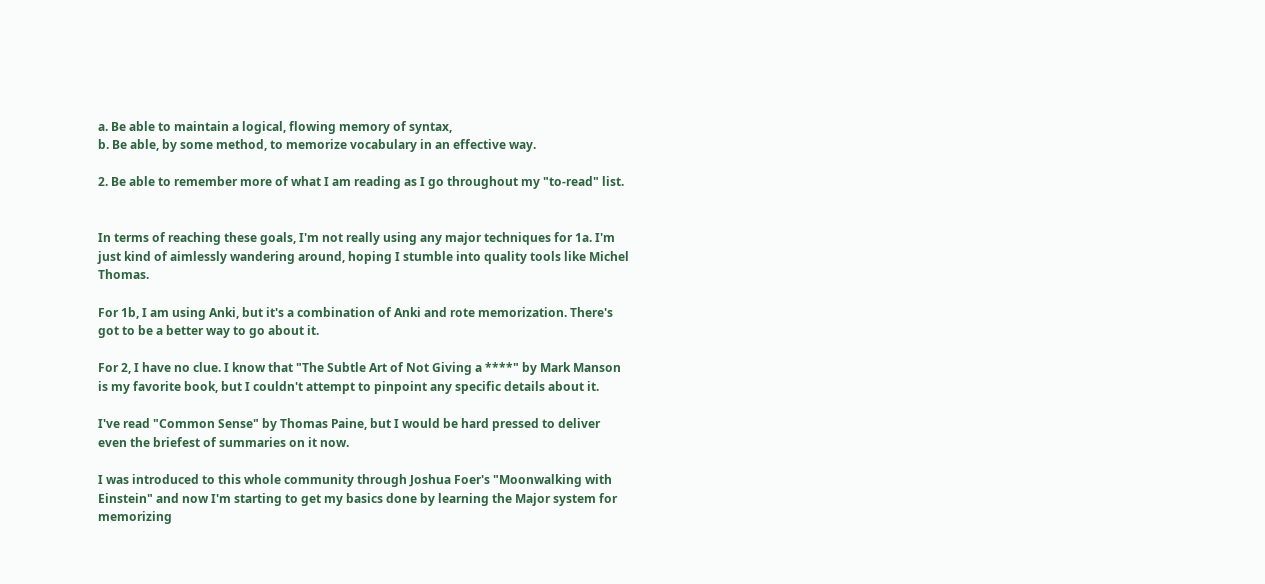a. Be able to maintain a logical, flowing memory of syntax,
b. Be able, by some method, to memorize vocabulary in an effective way.

2. Be able to remember more of what I am reading as I go throughout my "to-read" list.


In terms of reaching these goals, I'm not really using any major techniques for 1a. I'm just kind of aimlessly wandering around, hoping I stumble into quality tools like Michel Thomas.

For 1b, I am using Anki, but it's a combination of Anki and rote memorization. There's got to be a better way to go about it.

For 2, I have no clue. I know that "The Subtle Art of Not Giving a ****" by Mark Manson is my favorite book, but I couldn't attempt to pinpoint any specific details about it.

I've read "Common Sense" by Thomas Paine, but I would be hard pressed to deliver even the briefest of summaries on it now.

I was introduced to this whole community through Joshua Foer's "Moonwalking with Einstein" and now I'm starting to get my basics done by learning the Major system for memorizing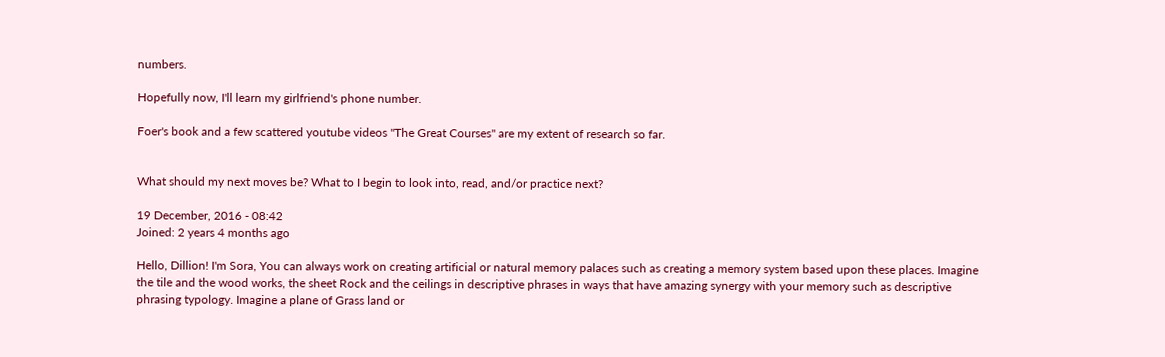numbers.

Hopefully now, I'll learn my girlfriend's phone number.

Foer's book and a few scattered youtube videos "The Great Courses" are my extent of research so far.


What should my next moves be? What to I begin to look into, read, and/or practice next?

19 December, 2016 - 08:42
Joined: 2 years 4 months ago

Hello, Dillion! I'm Sora, You can always work on creating artificial or natural memory palaces such as creating a memory system based upon these places. Imagine the tile and the wood works, the sheet Rock and the ceilings in descriptive phrases in ways that have amazing synergy with your memory such as descriptive phrasing typology. Imagine a plane of Grass land or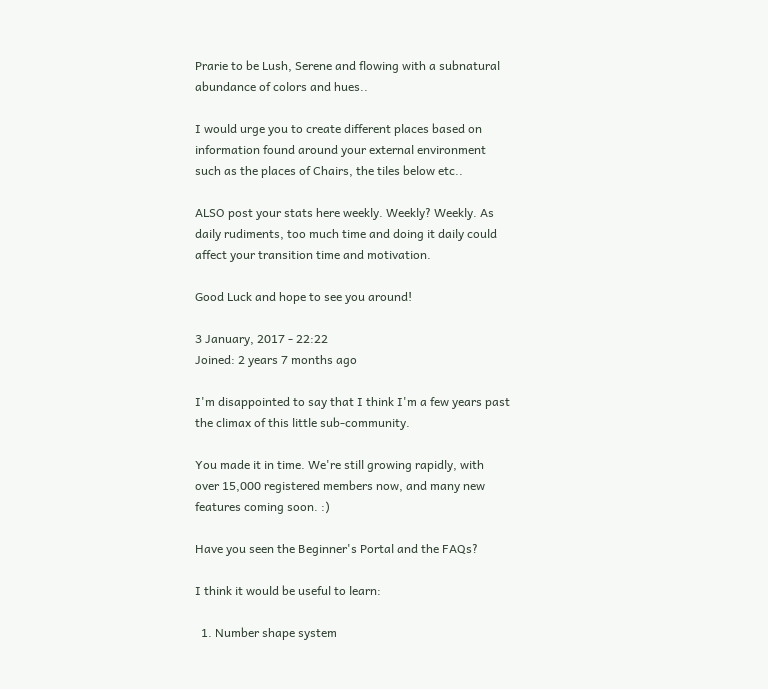Prarie to be Lush, Serene and flowing with a subnatural abundance of colors and hues..

I would urge you to create different places based on information found around your external environment such as the places of Chairs, the tiles below etc..

ALSO post your stats here weekly. Weekly? Weekly. As daily rudiments, too much time and doing it daily could affect your transition time and motivation.

Good Luck and hope to see you around!

3 January, 2017 - 22:22
Joined: 2 years 7 months ago

I'm disappointed to say that I think I'm a few years past the climax of this little sub-community.

You made it in time. We're still growing rapidly, with over 15,000 registered members now, and many new features coming soon. :)

Have you seen the Beginner's Portal and the FAQs?

I think it would be useful to learn:

  1. Number shape system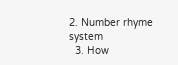2. Number rhyme system
  3. How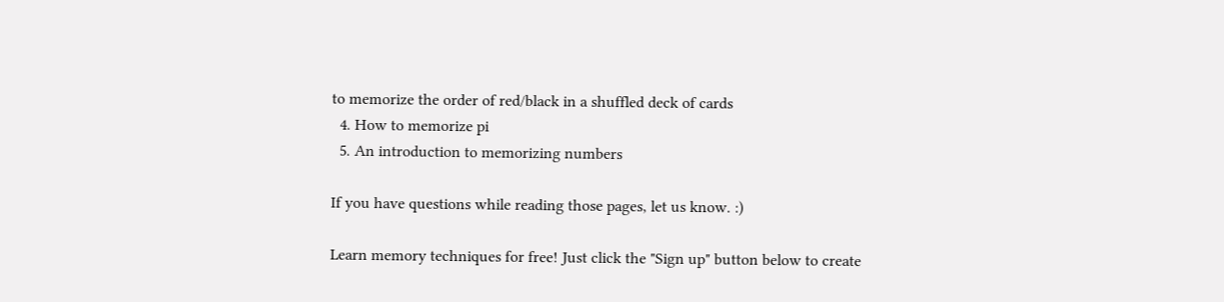to memorize the order of red/black in a shuffled deck of cards
  4. How to memorize pi
  5. An introduction to memorizing numbers

If you have questions while reading those pages, let us know. :)

Learn memory techniques for free! Just click the "Sign up" button below to create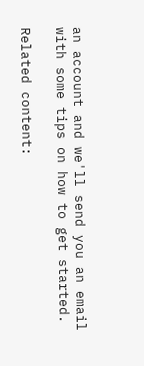an account and we'll send you an email with some tips on how to get started.

Related content: